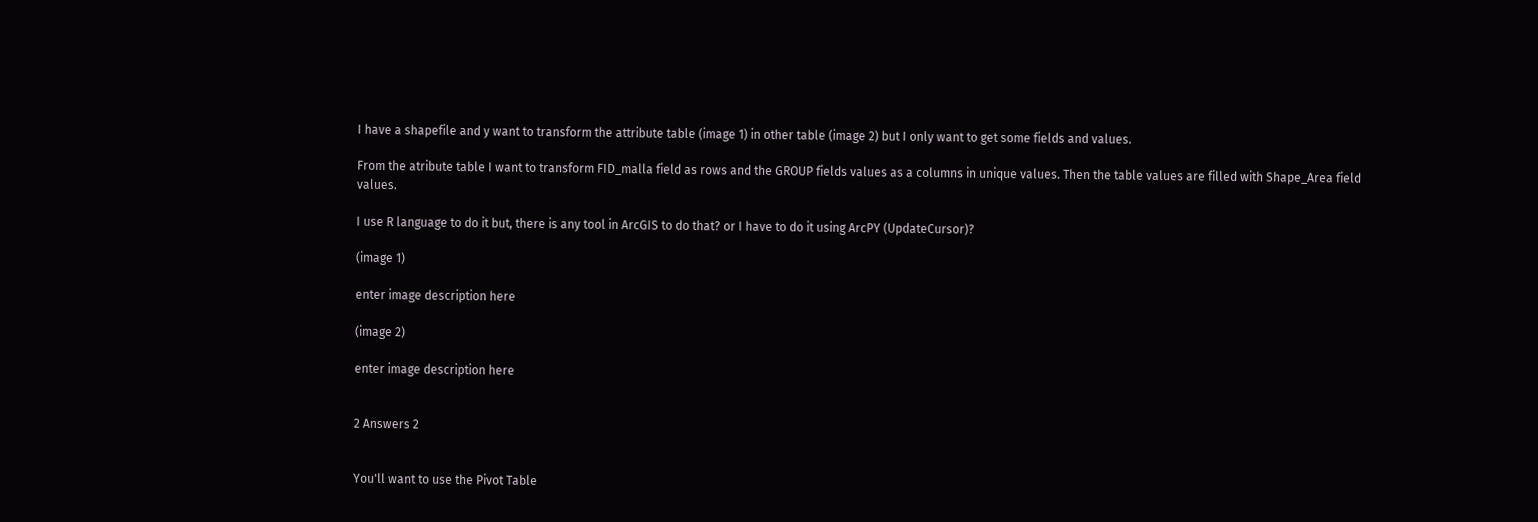I have a shapefile and y want to transform the attribute table (image 1) in other table (image 2) but I only want to get some fields and values.

From the atribute table I want to transform FID_malla field as rows and the GROUP fields values as a columns in unique values. Then the table values are filled with Shape_Area field values.

I use R language to do it but, there is any tool in ArcGIS to do that? or I have to do it using ArcPY (UpdateCursor)?

(image 1)

enter image description here

(image 2)

enter image description here


2 Answers 2


You'll want to use the Pivot Table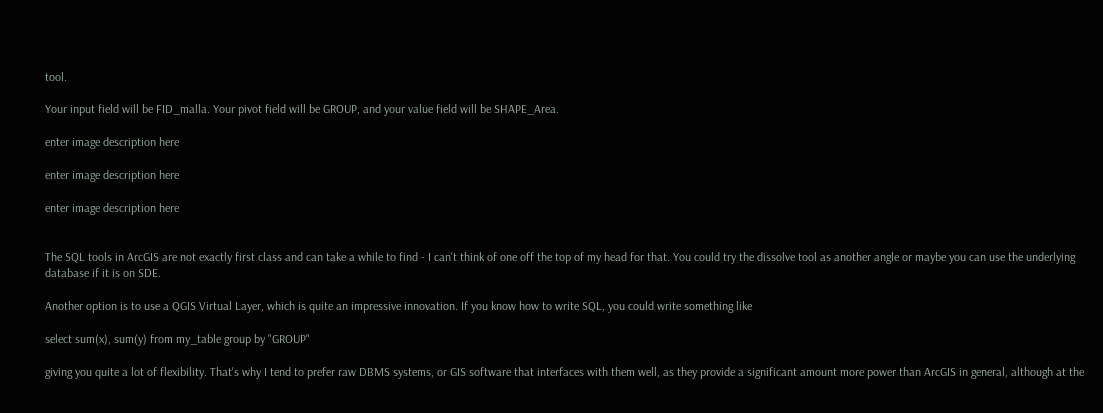tool.

Your input field will be FID_malla. Your pivot field will be GROUP, and your value field will be SHAPE_Area.

enter image description here

enter image description here

enter image description here


The SQL tools in ArcGIS are not exactly first class and can take a while to find - I can't think of one off the top of my head for that. You could try the dissolve tool as another angle or maybe you can use the underlying database if it is on SDE.

Another option is to use a QGIS Virtual Layer, which is quite an impressive innovation. If you know how to write SQL, you could write something like

select sum(x), sum(y) from my_table group by "GROUP"

giving you quite a lot of flexibility. That's why I tend to prefer raw DBMS systems, or GIS software that interfaces with them well, as they provide a significant amount more power than ArcGIS in general, although at the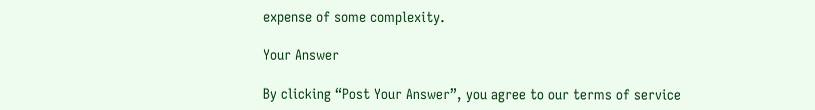expense of some complexity.

Your Answer

By clicking “Post Your Answer”, you agree to our terms of service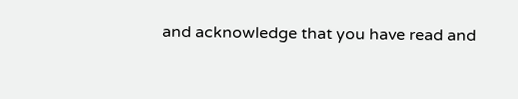and acknowledge that you have read and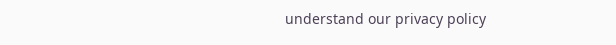understand our privacy policy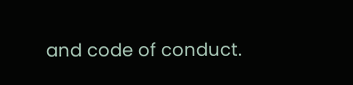and code of conduct.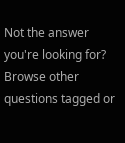Not the answer you're looking for? Browse other questions tagged or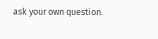ask your own question.